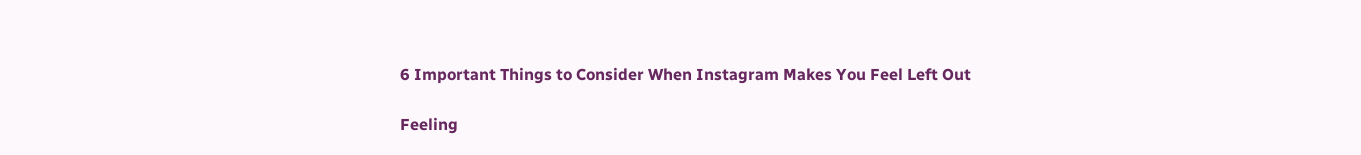6 Important Things to Consider When Instagram Makes You Feel Left Out

Feeling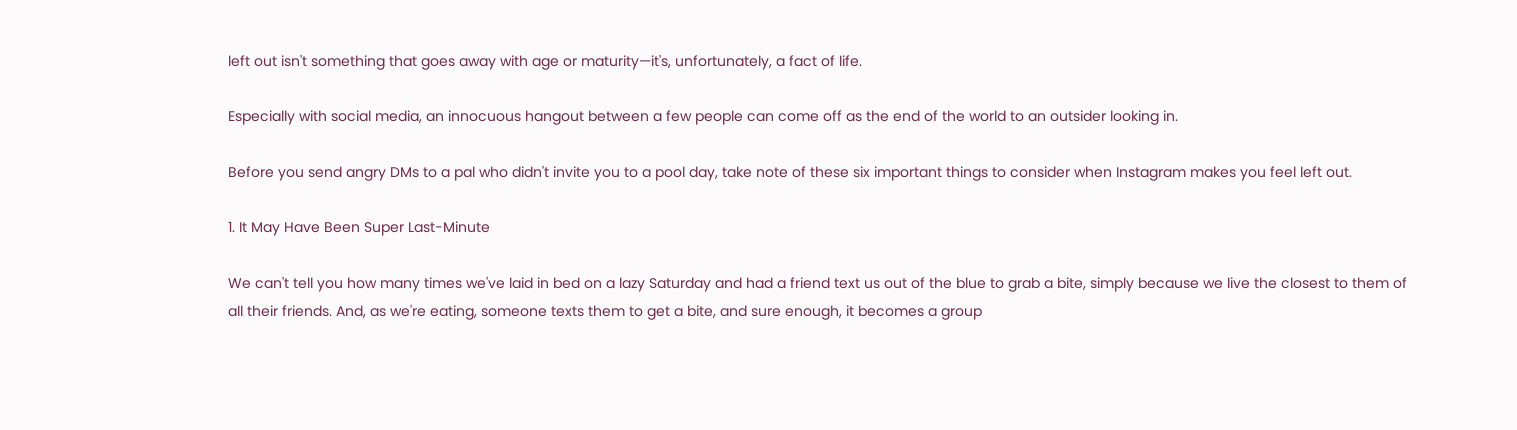left out isn't something that goes away with age or maturity—it's, unfortunately, a fact of life.

Especially with social media, an innocuous hangout between a few people can come off as the end of the world to an outsider looking in.

Before you send angry DMs to a pal who didn't invite you to a pool day, take note of these six important things to consider when Instagram makes you feel left out.

1. It May Have Been Super Last-Minute

We can't tell you how many times we've laid in bed on a lazy Saturday and had a friend text us out of the blue to grab a bite, simply because we live the closest to them of all their friends. And, as we're eating, someone texts them to get a bite, and sure enough, it becomes a group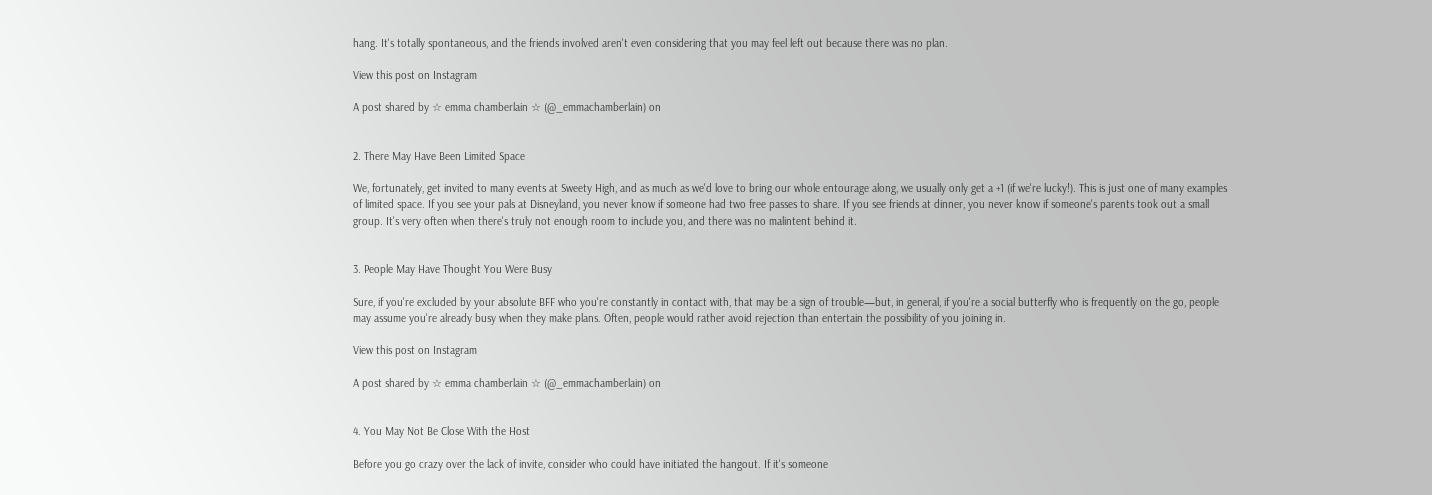hang. It's totally spontaneous, and the friends involved aren't even considering that you may feel left out because there was no plan.

View this post on Instagram

A post shared by ☆ emma chamberlain ☆ (@_emmachamberlain) on


2. There May Have Been Limited Space

We, fortunately, get invited to many events at Sweety High, and as much as we'd love to bring our whole entourage along, we usually only get a +1 (if we're lucky!). This is just one of many examples of limited space. If you see your pals at Disneyland, you never know if someone had two free passes to share. If you see friends at dinner, you never know if someone's parents took out a small group. It's very often when there's truly not enough room to include you, and there was no malintent behind it.


3. People May Have Thought You Were Busy

Sure, if you're excluded by your absolute BFF who you're constantly in contact with, that may be a sign of trouble—but, in general, if you're a social butterfly who is frequently on the go, people may assume you're already busy when they make plans. Often, people would rather avoid rejection than entertain the possibility of you joining in.

View this post on Instagram

A post shared by ☆ emma chamberlain ☆ (@_emmachamberlain) on


4. You May Not Be Close With the Host

Before you go crazy over the lack of invite, consider who could have initiated the hangout. If it's someone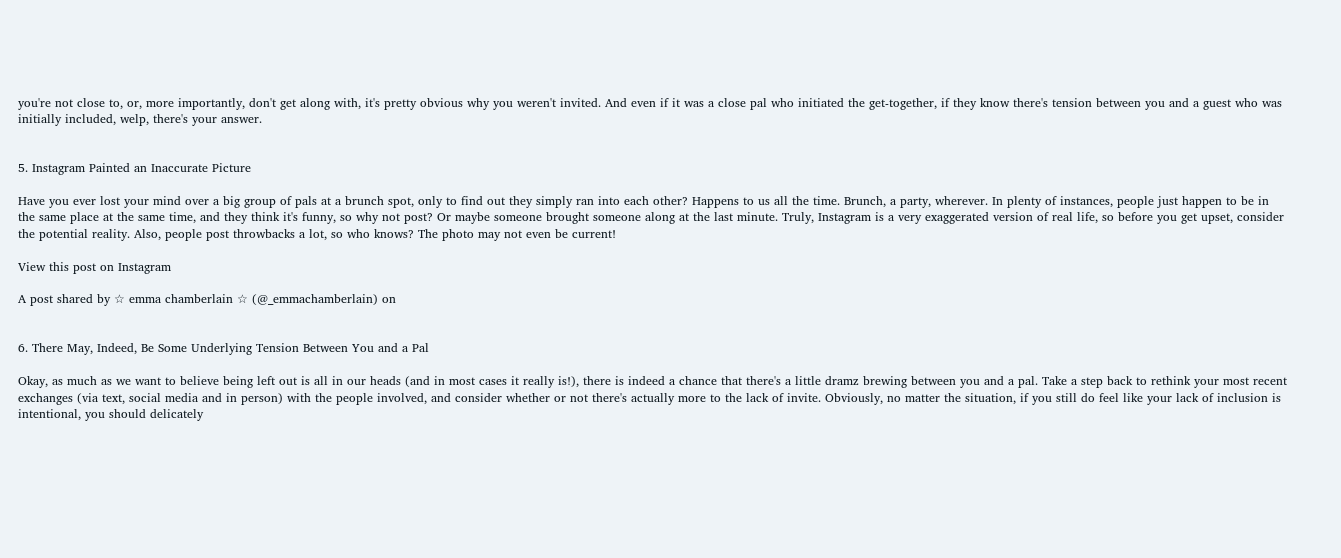you're not close to, or, more importantly, don't get along with, it's pretty obvious why you weren't invited. And even if it was a close pal who initiated the get-together, if they know there's tension between you and a guest who was initially included, welp, there's your answer.


5. Instagram Painted an Inaccurate Picture

Have you ever lost your mind over a big group of pals at a brunch spot, only to find out they simply ran into each other? Happens to us all the time. Brunch, a party, wherever. In plenty of instances, people just happen to be in the same place at the same time, and they think it's funny, so why not post? Or maybe someone brought someone along at the last minute. Truly, Instagram is a very exaggerated version of real life, so before you get upset, consider the potential reality. Also, people post throwbacks a lot, so who knows? The photo may not even be current!

View this post on Instagram

A post shared by ☆ emma chamberlain ☆ (@_emmachamberlain) on


6. There May, Indeed, Be Some Underlying Tension Between You and a Pal

Okay, as much as we want to believe being left out is all in our heads (and in most cases it really is!), there is indeed a chance that there's a little dramz brewing between you and a pal. Take a step back to rethink your most recent exchanges (via text, social media and in person) with the people involved, and consider whether or not there's actually more to the lack of invite. Obviously, no matter the situation, if you still do feel like your lack of inclusion is intentional, you should delicately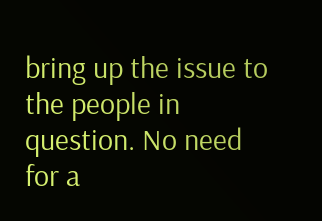bring up the issue to the people in question. No need for a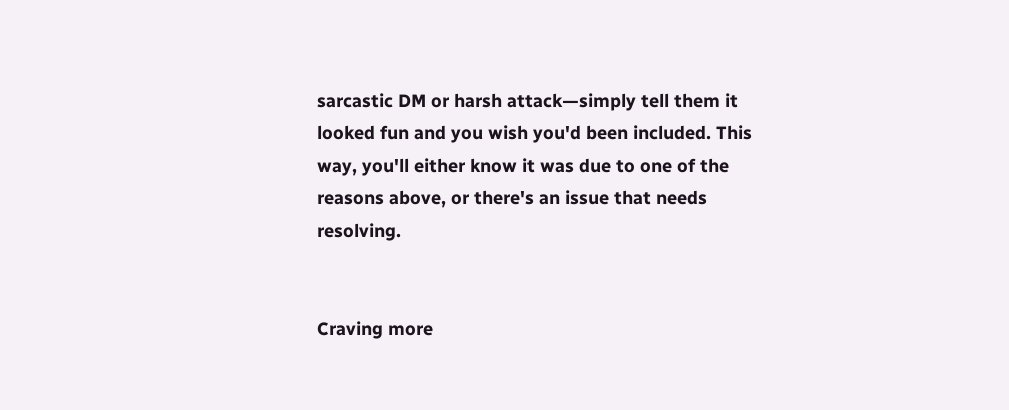sarcastic DM or harsh attack—simply tell them it looked fun and you wish you'd been included. This way, you'll either know it was due to one of the reasons above, or there's an issue that needs resolving.


Craving more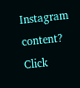Instagram content? Click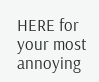HERE for your most annoying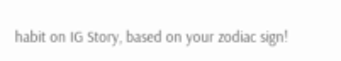habit on IG Story, based on your zodiac sign!